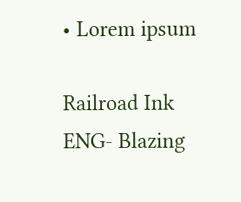• Lorem ipsum

Railroad Ink ENG- Blazing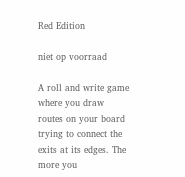Red Edition

niet op voorraad

A roll and write game where you draw routes on your board trying to connect the exits at its edges. The more you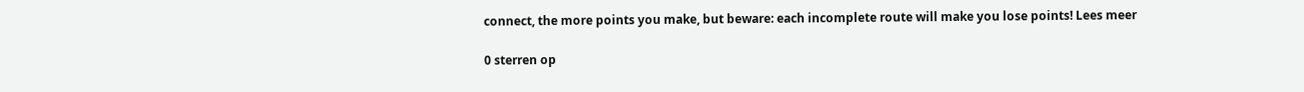connect, the more points you make, but beware: each incomplete route will make you lose points! Lees meer

0 sterren op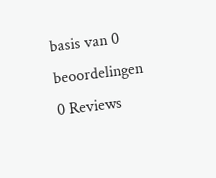basis van 0 beoordelingen
0 Reviews